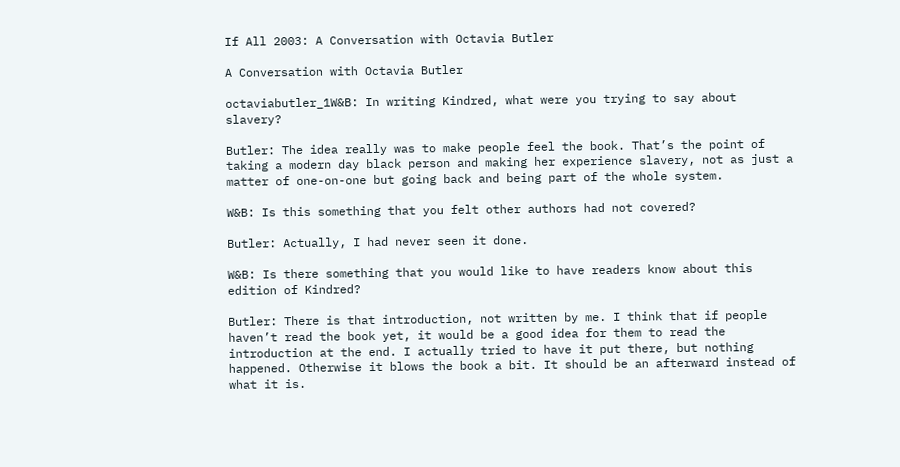If All 2003: A Conversation with Octavia Butler

A Conversation with Octavia Butler

octaviabutler_1W&B: In writing Kindred, what were you trying to say about slavery?

Butler: The idea really was to make people feel the book. That’s the point of taking a modern day black person and making her experience slavery, not as just a matter of one-on-one but going back and being part of the whole system.

W&B: Is this something that you felt other authors had not covered?

Butler: Actually, I had never seen it done.

W&B: Is there something that you would like to have readers know about this edition of Kindred?

Butler: There is that introduction, not written by me. I think that if people haven’t read the book yet, it would be a good idea for them to read the introduction at the end. I actually tried to have it put there, but nothing happened. Otherwise it blows the book a bit. It should be an afterward instead of what it is.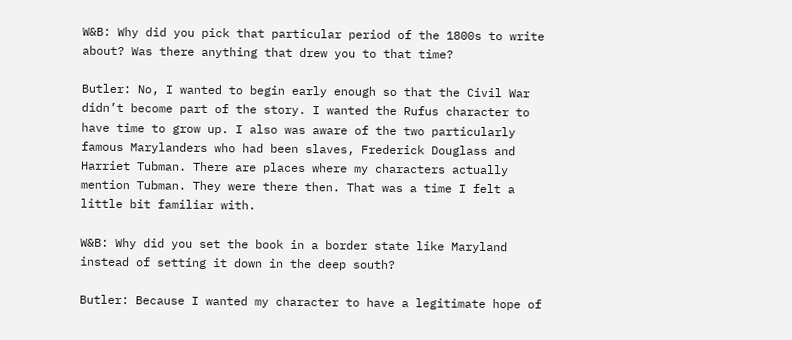W&B: Why did you pick that particular period of the 1800s to write about? Was there anything that drew you to that time?

Butler: No, I wanted to begin early enough so that the Civil War didn’t become part of the story. I wanted the Rufus character to have time to grow up. I also was aware of the two particularly famous Marylanders who had been slaves, Frederick Douglass and Harriet Tubman. There are places where my characters actually mention Tubman. They were there then. That was a time I felt a little bit familiar with.

W&B: Why did you set the book in a border state like Maryland instead of setting it down in the deep south?

Butler: Because I wanted my character to have a legitimate hope of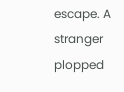escape. A stranger plopped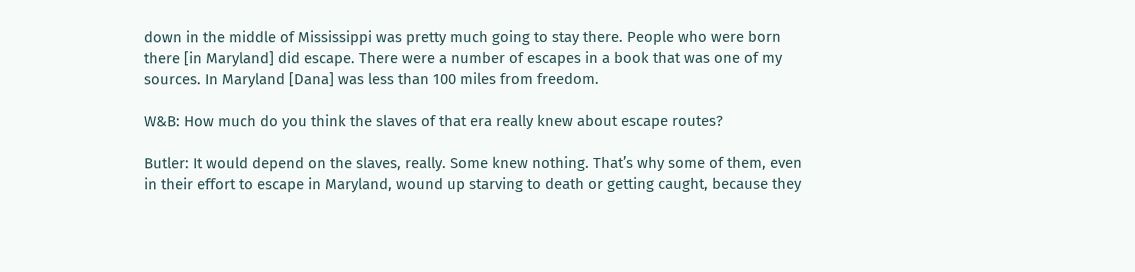down in the middle of Mississippi was pretty much going to stay there. People who were born there [in Maryland] did escape. There were a number of escapes in a book that was one of my sources. In Maryland [Dana] was less than 100 miles from freedom.

W&B: How much do you think the slaves of that era really knew about escape routes?

Butler: It would depend on the slaves, really. Some knew nothing. That’s why some of them, even in their effort to escape in Maryland, wound up starving to death or getting caught, because they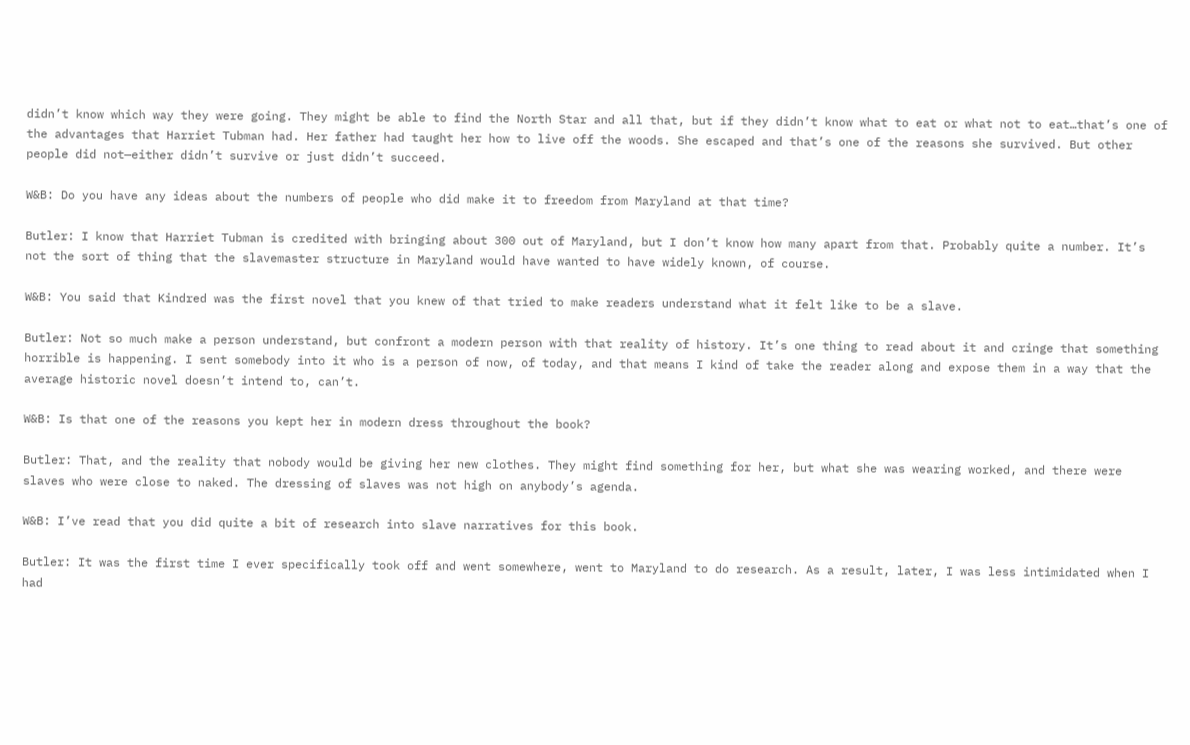didn’t know which way they were going. They might be able to find the North Star and all that, but if they didn’t know what to eat or what not to eat…that’s one of the advantages that Harriet Tubman had. Her father had taught her how to live off the woods. She escaped and that’s one of the reasons she survived. But other people did not—either didn’t survive or just didn’t succeed.

W&B: Do you have any ideas about the numbers of people who did make it to freedom from Maryland at that time?

Butler: I know that Harriet Tubman is credited with bringing about 300 out of Maryland, but I don’t know how many apart from that. Probably quite a number. It’s not the sort of thing that the slavemaster structure in Maryland would have wanted to have widely known, of course.

W&B: You said that Kindred was the first novel that you knew of that tried to make readers understand what it felt like to be a slave.

Butler: Not so much make a person understand, but confront a modern person with that reality of history. It’s one thing to read about it and cringe that something horrible is happening. I sent somebody into it who is a person of now, of today, and that means I kind of take the reader along and expose them in a way that the average historic novel doesn’t intend to, can’t.

W&B: Is that one of the reasons you kept her in modern dress throughout the book?

Butler: That, and the reality that nobody would be giving her new clothes. They might find something for her, but what she was wearing worked, and there were slaves who were close to naked. The dressing of slaves was not high on anybody’s agenda.

W&B: I’ve read that you did quite a bit of research into slave narratives for this book.

Butler: It was the first time I ever specifically took off and went somewhere, went to Maryland to do research. As a result, later, I was less intimidated when I had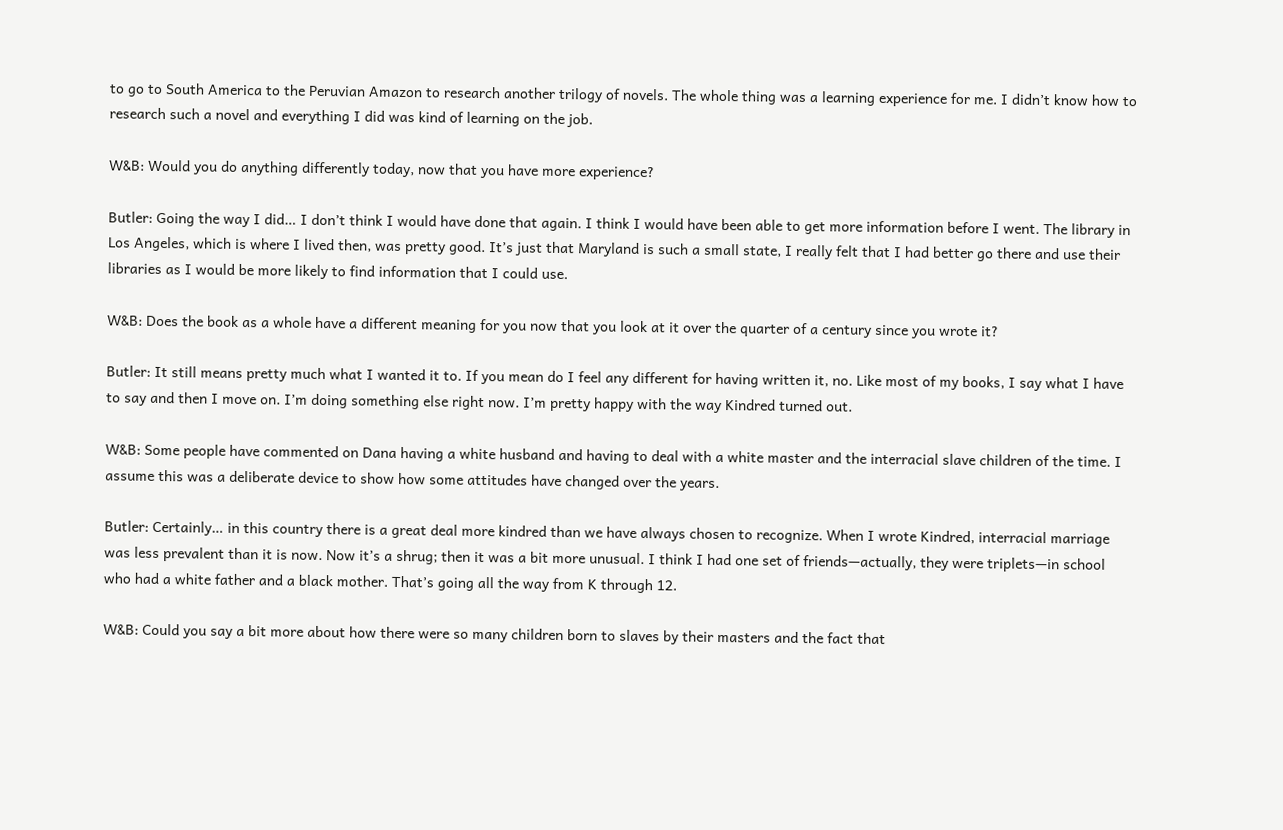to go to South America to the Peruvian Amazon to research another trilogy of novels. The whole thing was a learning experience for me. I didn’t know how to research such a novel and everything I did was kind of learning on the job.

W&B: Would you do anything differently today, now that you have more experience?

Butler: Going the way I did… I don’t think I would have done that again. I think I would have been able to get more information before I went. The library in Los Angeles, which is where I lived then, was pretty good. It’s just that Maryland is such a small state, I really felt that I had better go there and use their libraries as I would be more likely to find information that I could use.

W&B: Does the book as a whole have a different meaning for you now that you look at it over the quarter of a century since you wrote it?

Butler: It still means pretty much what I wanted it to. If you mean do I feel any different for having written it, no. Like most of my books, I say what I have to say and then I move on. I’m doing something else right now. I’m pretty happy with the way Kindred turned out.

W&B: Some people have commented on Dana having a white husband and having to deal with a white master and the interracial slave children of the time. I assume this was a deliberate device to show how some attitudes have changed over the years.

Butler: Certainly… in this country there is a great deal more kindred than we have always chosen to recognize. When I wrote Kindred, interracial marriage was less prevalent than it is now. Now it’s a shrug; then it was a bit more unusual. I think I had one set of friends—actually, they were triplets—in school who had a white father and a black mother. That’s going all the way from K through 12.

W&B: Could you say a bit more about how there were so many children born to slaves by their masters and the fact that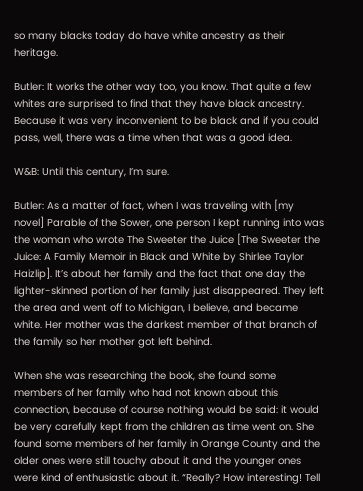so many blacks today do have white ancestry as their heritage.

Butler: It works the other way too, you know. That quite a few whites are surprised to find that they have black ancestry. Because it was very inconvenient to be black and if you could pass, well, there was a time when that was a good idea.

W&B: Until this century, I’m sure.

Butler: As a matter of fact, when I was traveling with [my novel] Parable of the Sower, one person I kept running into was the woman who wrote The Sweeter the Juice [The Sweeter the Juice: A Family Memoir in Black and White by Shirlee Taylor Haizlip]. It’s about her family and the fact that one day the lighter-skinned portion of her family just disappeared. They left the area and went off to Michigan, I believe, and became white. Her mother was the darkest member of that branch of the family so her mother got left behind.

When she was researching the book, she found some members of her family who had not known about this connection, because of course nothing would be said: it would be very carefully kept from the children as time went on. She found some members of her family in Orange County and the older ones were still touchy about it and the younger ones were kind of enthusiastic about it. “Really? How interesting! Tell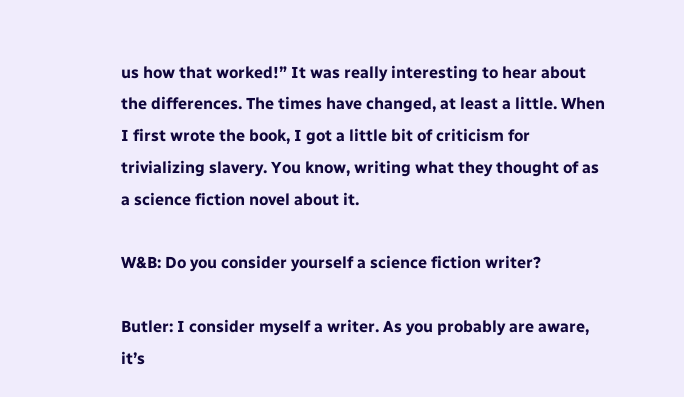us how that worked!” It was really interesting to hear about the differences. The times have changed, at least a little. When I first wrote the book, I got a little bit of criticism for trivializing slavery. You know, writing what they thought of as a science fiction novel about it.

W&B: Do you consider yourself a science fiction writer?

Butler: I consider myself a writer. As you probably are aware, it’s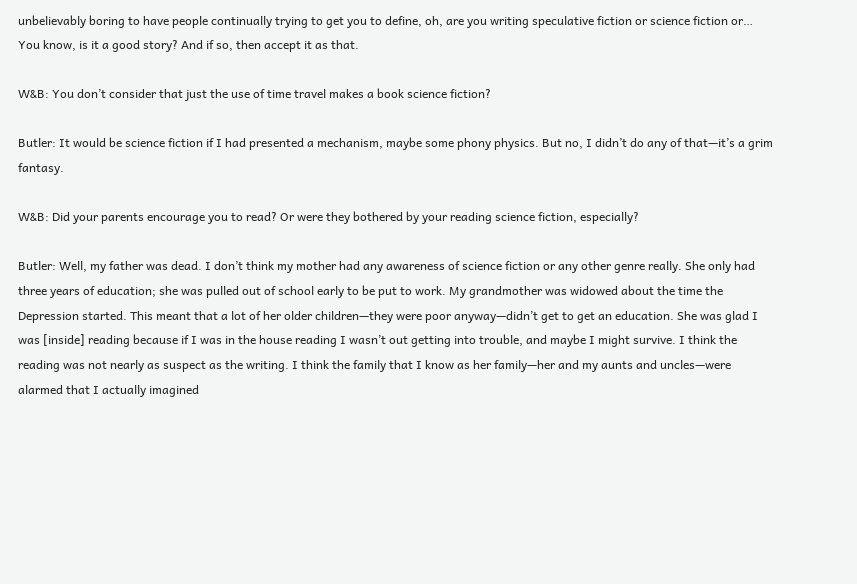unbelievably boring to have people continually trying to get you to define, oh, are you writing speculative fiction or science fiction or… You know, is it a good story? And if so, then accept it as that.

W&B: You don’t consider that just the use of time travel makes a book science fiction?

Butler: It would be science fiction if I had presented a mechanism, maybe some phony physics. But no, I didn’t do any of that—it’s a grim fantasy.

W&B: Did your parents encourage you to read? Or were they bothered by your reading science fiction, especially?

Butler: Well, my father was dead. I don’t think my mother had any awareness of science fiction or any other genre really. She only had three years of education; she was pulled out of school early to be put to work. My grandmother was widowed about the time the Depression started. This meant that a lot of her older children—they were poor anyway—didn’t get to get an education. She was glad I was [inside] reading because if I was in the house reading I wasn’t out getting into trouble, and maybe I might survive. I think the reading was not nearly as suspect as the writing. I think the family that I know as her family—her and my aunts and uncles—were alarmed that I actually imagined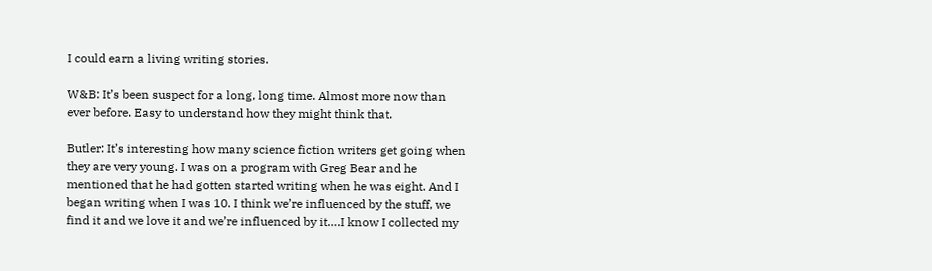I could earn a living writing stories.

W&B: It’s been suspect for a long, long time. Almost more now than ever before. Easy to understand how they might think that.

Butler: It’s interesting how many science fiction writers get going when they are very young. I was on a program with Greg Bear and he mentioned that he had gotten started writing when he was eight. And I began writing when I was 10. I think we’re influenced by the stuff, we find it and we love it and we’re influenced by it….I know I collected my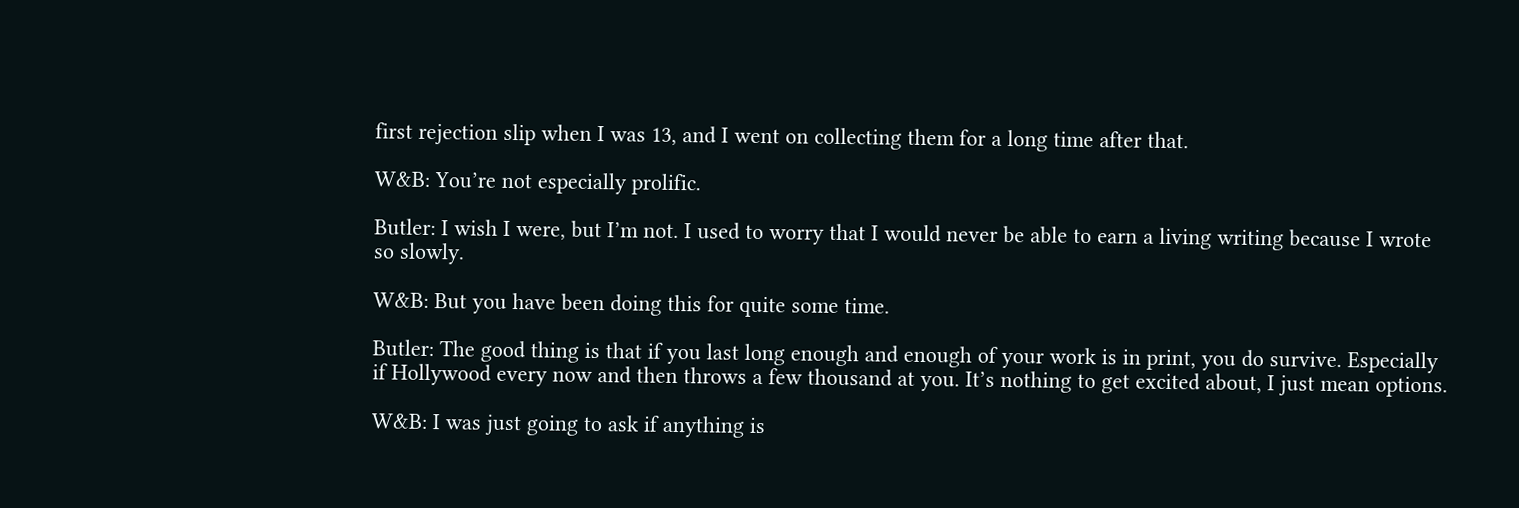first rejection slip when I was 13, and I went on collecting them for a long time after that.

W&B: You’re not especially prolific.

Butler: I wish I were, but I’m not. I used to worry that I would never be able to earn a living writing because I wrote so slowly.

W&B: But you have been doing this for quite some time.

Butler: The good thing is that if you last long enough and enough of your work is in print, you do survive. Especially if Hollywood every now and then throws a few thousand at you. It’s nothing to get excited about, I just mean options.

W&B: I was just going to ask if anything is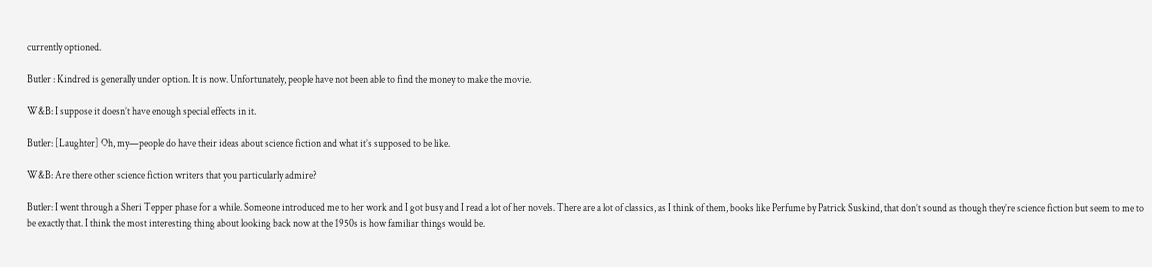currently optioned.

Butler : Kindred is generally under option. It is now. Unfortunately, people have not been able to find the money to make the movie.

W&B: I suppose it doesn’t have enough special effects in it.

Butler: [Laughter] Oh, my—people do have their ideas about science fiction and what it’s supposed to be like.

W&B: Are there other science fiction writers that you particularly admire?

Butler: I went through a Sheri Tepper phase for a while. Someone introduced me to her work and I got busy and I read a lot of her novels. There are a lot of classics, as I think of them, books like Perfume by Patrick Suskind, that don’t sound as though they’re science fiction but seem to me to be exactly that. I think the most interesting thing about looking back now at the 1950s is how familiar things would be.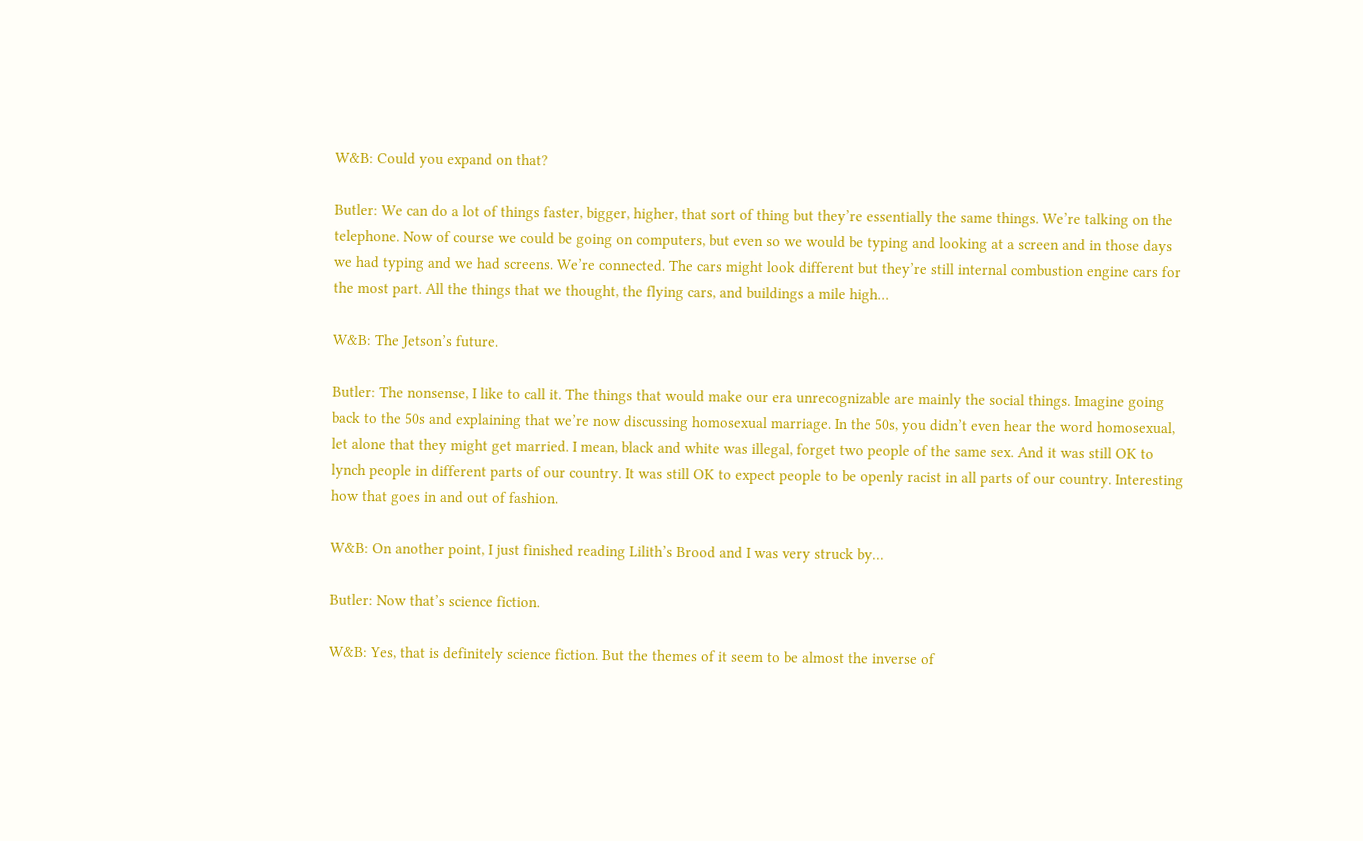W&B: Could you expand on that?

Butler: We can do a lot of things faster, bigger, higher, that sort of thing but they’re essentially the same things. We’re talking on the telephone. Now of course we could be going on computers, but even so we would be typing and looking at a screen and in those days we had typing and we had screens. We’re connected. The cars might look different but they’re still internal combustion engine cars for the most part. All the things that we thought, the flying cars, and buildings a mile high…

W&B: The Jetson’s future.

Butler: The nonsense, I like to call it. The things that would make our era unrecognizable are mainly the social things. Imagine going back to the 50s and explaining that we’re now discussing homosexual marriage. In the 50s, you didn’t even hear the word homosexual, let alone that they might get married. I mean, black and white was illegal, forget two people of the same sex. And it was still OK to lynch people in different parts of our country. It was still OK to expect people to be openly racist in all parts of our country. Interesting how that goes in and out of fashion.

W&B: On another point, I just finished reading Lilith’s Brood and I was very struck by…

Butler: Now that’s science fiction.

W&B: Yes, that is definitely science fiction. But the themes of it seem to be almost the inverse of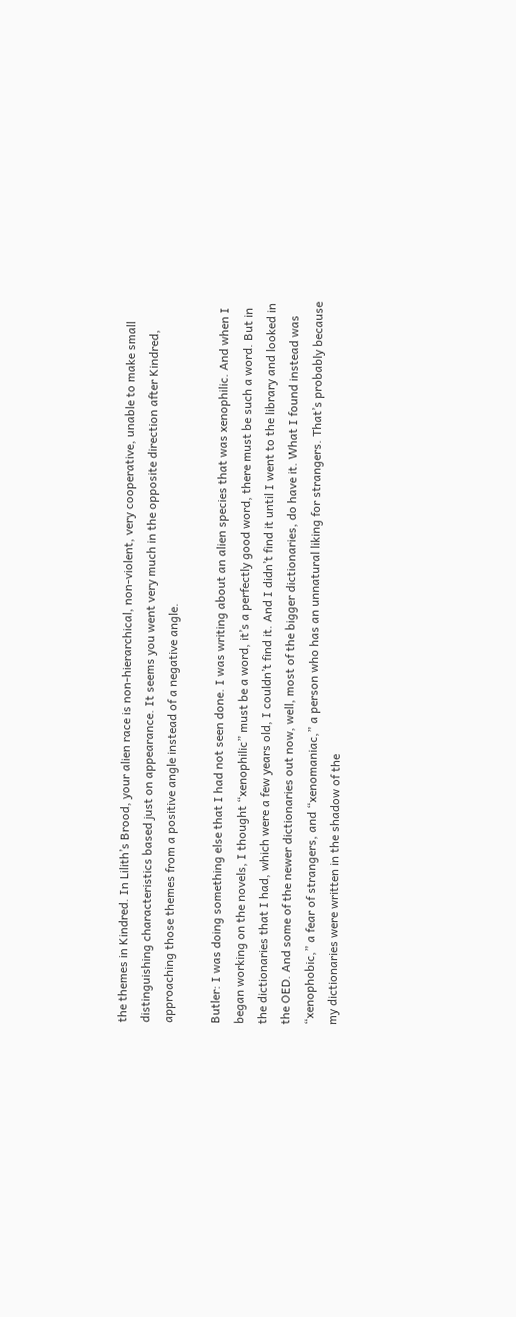the themes in Kindred. In Lilith’s Brood, your alien race is non-hierarchical, non-violent, very cooperative, unable to make small distinguishing characteristics based just on appearance. It seems you went very much in the opposite direction after Kindred, approaching those themes from a positive angle instead of a negative angle.

Butler: I was doing something else that I had not seen done. I was writing about an alien species that was xenophilic. And when I began working on the novels, I thought “xenophilic” must be a word, it’s a perfectly good word, there must be such a word. But in the dictionaries that I had, which were a few years old, I couldn’t find it. And I didn’t find it until I went to the library and looked in the OED. And some of the newer dictionaries out now, well, most of the bigger dictionaries, do have it. What I found instead was “xenophobic,” a fear of strangers, and “xenomaniac,” a person who has an unnatural liking for strangers. That’s probably because my dictionaries were written in the shadow of the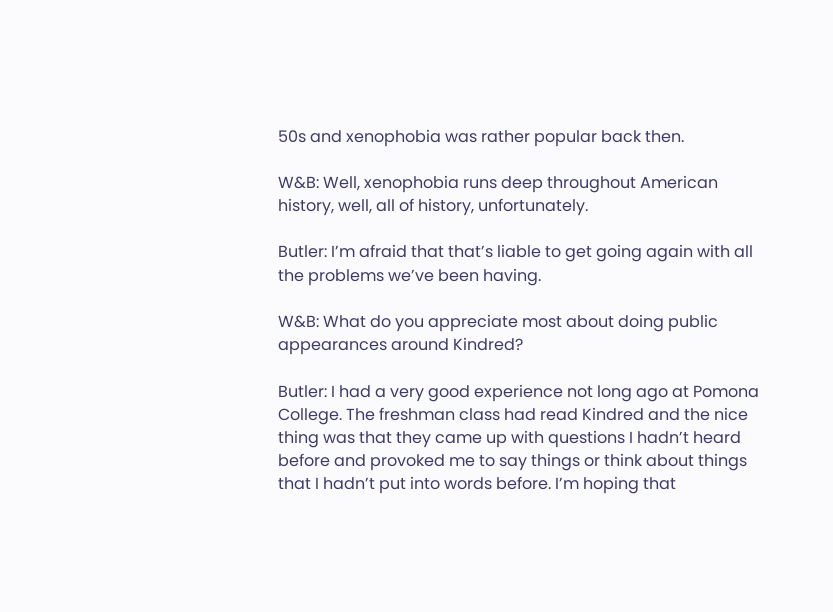50s and xenophobia was rather popular back then.

W&B: Well, xenophobia runs deep throughout American history, well, all of history, unfortunately.

Butler: I’m afraid that that’s liable to get going again with all the problems we’ve been having.

W&B: What do you appreciate most about doing public appearances around Kindred?

Butler: I had a very good experience not long ago at Pomona College. The freshman class had read Kindred and the nice thing was that they came up with questions I hadn’t heard before and provoked me to say things or think about things that I hadn’t put into words before. I’m hoping that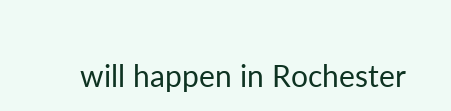will happen in Rochester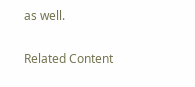as well.

Related Content